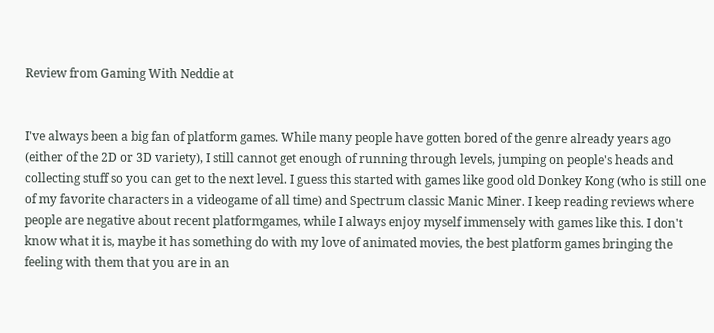Review from Gaming With Neddie at


I've always been a big fan of platform games. While many people have gotten bored of the genre already years ago (either of the 2D or 3D variety), I still cannot get enough of running through levels, jumping on people's heads and collecting stuff so you can get to the next level. I guess this started with games like good old Donkey Kong (who is still one of my favorite characters in a videogame of all time) and Spectrum classic Manic Miner. I keep reading reviews where people are negative about recent platformgames, while I always enjoy myself immensely with games like this. I don't know what it is, maybe it has something do with my love of animated movies, the best platform games bringing the feeling with them that you are in an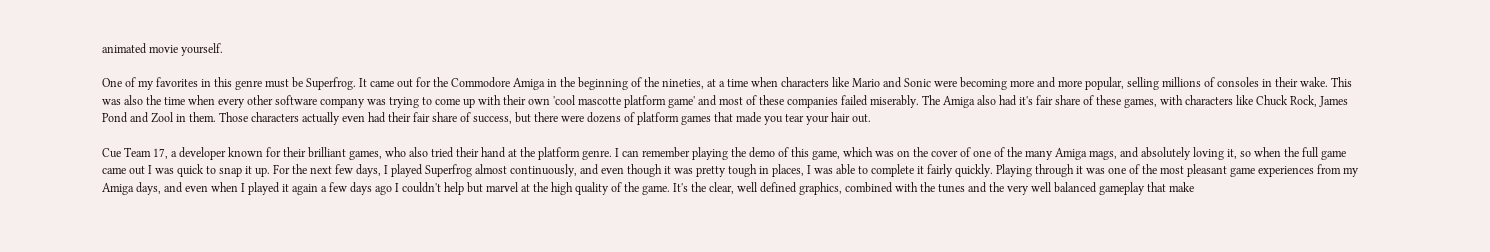animated movie yourself.

One of my favorites in this genre must be Superfrog. It came out for the Commodore Amiga in the beginning of the nineties, at a time when characters like Mario and Sonic were becoming more and more popular, selling millions of consoles in their wake. This was also the time when every other software company was trying to come up with their own 'cool mascotte platform game' and most of these companies failed miserably. The Amiga also had it's fair share of these games, with characters like Chuck Rock, James Pond and Zool in them. Those characters actually even had their fair share of success, but there were dozens of platform games that made you tear your hair out.

Cue Team 17, a developer known for their brilliant games, who also tried their hand at the platform genre. I can remember playing the demo of this game, which was on the cover of one of the many Amiga mags, and absolutely loving it, so when the full game came out I was quick to snap it up. For the next few days, I played Superfrog almost continuously, and even though it was pretty tough in places, I was able to complete it fairly quickly. Playing through it was one of the most pleasant game experiences from my Amiga days, and even when I played it again a few days ago I couldn't help but marvel at the high quality of the game. It's the clear, well defined graphics, combined with the tunes and the very well balanced gameplay that make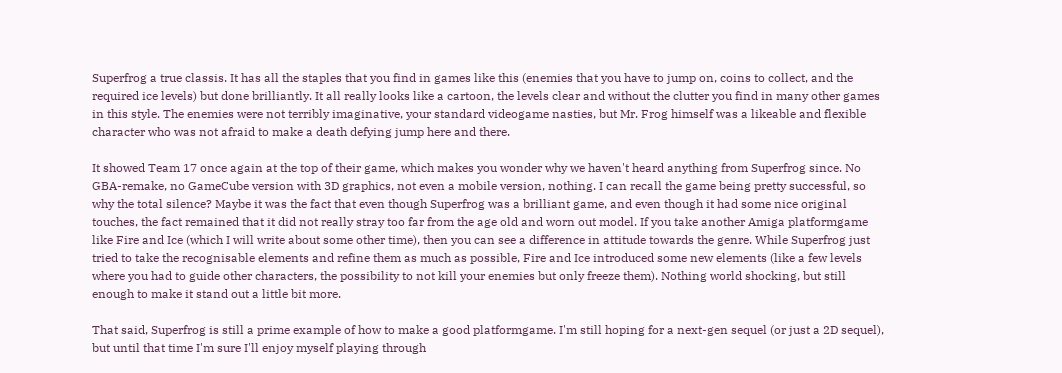Superfrog a true classis. It has all the staples that you find in games like this (enemies that you have to jump on, coins to collect, and the required ice levels) but done brilliantly. It all really looks like a cartoon, the levels clear and without the clutter you find in many other games in this style. The enemies were not terribly imaginative, your standard videogame nasties, but Mr. Frog himself was a likeable and flexible character who was not afraid to make a death defying jump here and there.

It showed Team 17 once again at the top of their game, which makes you wonder why we haven't heard anything from Superfrog since. No GBA-remake, no GameCube version with 3D graphics, not even a mobile version, nothing. I can recall the game being pretty successful, so why the total silence? Maybe it was the fact that even though Superfrog was a brilliant game, and even though it had some nice original touches, the fact remained that it did not really stray too far from the age old and worn out model. If you take another Amiga platformgame like Fire and Ice (which I will write about some other time), then you can see a difference in attitude towards the genre. While Superfrog just tried to take the recognisable elements and refine them as much as possible, Fire and Ice introduced some new elements (like a few levels where you had to guide other characters, the possibility to not kill your enemies but only freeze them). Nothing world shocking, but still enough to make it stand out a little bit more.

That said, Superfrog is still a prime example of how to make a good platformgame. I'm still hoping for a next-gen sequel (or just a 2D sequel), but until that time I'm sure I'll enjoy myself playing through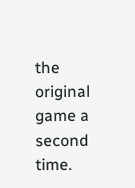the original game a second time.